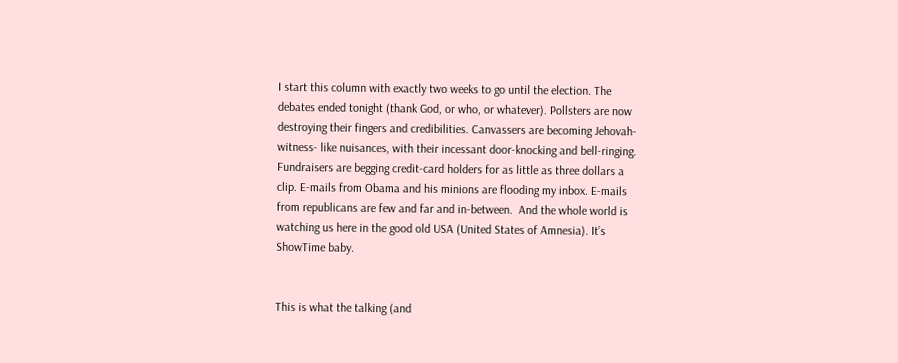I start this column with exactly two weeks to go until the election. The debates ended tonight (thank God, or who, or whatever). Pollsters are now destroying their fingers and credibilities. Canvassers are becoming Jehovah-witness- like nuisances, with their incessant door-knocking and bell-ringing. Fundraisers are begging credit-card holders for as little as three dollars a clip. E-mails from Obama and his minions are flooding my inbox. E-mails from republicans are few and far and in-between.  And the whole world is watching us here in the good old USA (United States of Amnesia). It’s ShowTime baby.


This is what the talking (and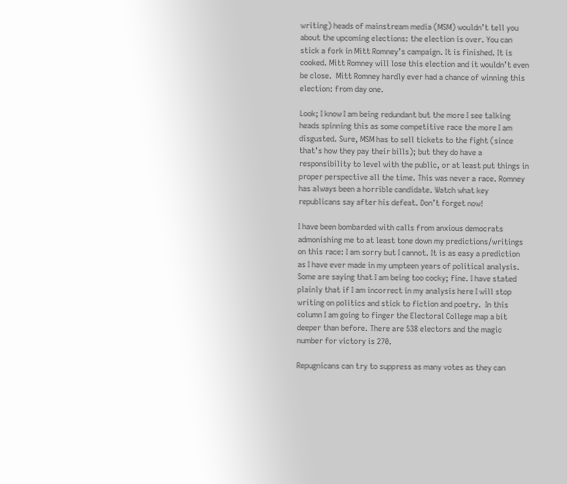writing) heads of mainstream media (MSM) wouldn’t tell you about the upcoming elections: the election is over. You can stick a fork in Mitt Romney’s campaign. It is finished. It is cooked. Mitt Romney will lose this election and it wouldn’t even be close.  Mitt Romney hardly ever had a chance of winning this election: from day one.

Look; I know I am being redundant but the more I see talking heads spinning this as some competitive race the more I am disgusted. Sure, MSM has to sell tickets to the fight (since that’s how they pay their bills); but they do have a responsibility to level with the public, or at least put things in proper perspective all the time. This was never a race. Romney has always been a horrible candidate. Watch what key republicans say after his defeat. Don’t forget now!

I have been bombarded with calls from anxious democrats admonishing me to at least tone down my predictions/writings on this race: I am sorry but I cannot. It is as easy a prediction as I have ever made in my umpteen years of political analysis. Some are saying that I am being too cocky; fine. I have stated plainly that if I am incorrect in my analysis here I will stop writing on politics and stick to fiction and poetry.  In this column I am going to finger the Electoral College map a bit deeper than before. There are 538 electors and the magic number for victory is 270.

Repugnicans can try to suppress as many votes as they can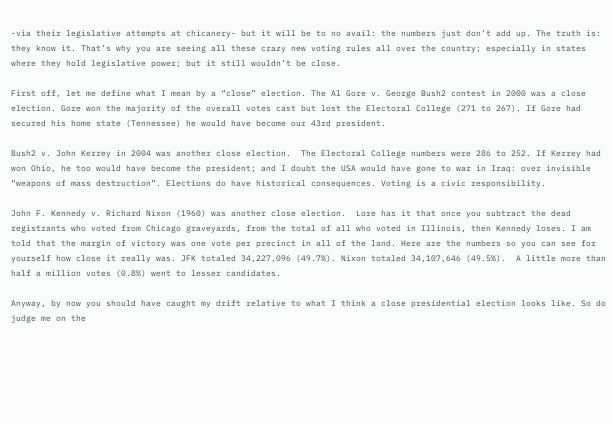-via their legislative attempts at chicanery- but it will be to no avail: the numbers just don’t add up. The truth is: they know it. That’s why you are seeing all these crazy new voting rules all over the country; especially in states where they hold legislative power; but it still wouldn’t be close.

First off, let me define what I mean by a “close” election. The Al Gore v. George Bush2 contest in 2000 was a close election. Gore won the majority of the overall votes cast but lost the Electoral College (271 to 267). If Gore had secured his home state (Tennessee) he would have become our 43rd president.

Bush2 v. John Kerrey in 2004 was another close election.  The Electoral College numbers were 286 to 252. If Kerrey had won Ohio, he too would have become the president; and I doubt the USA would have gone to war in Iraq: over invisible “weapons of mass destruction”. Elections do have historical consequences. Voting is a civic responsibility.

John F. Kennedy v. Richard Nixon (1960) was another close election.  Lore has it that once you subtract the dead registrants who voted from Chicago graveyards, from the total of all who voted in Illinois, then Kennedy loses. I am told that the margin of victory was one vote per precinct in all of the land. Here are the numbers so you can see for yourself how close it really was. JFK totaled 34,227,096 (49.7%). Nixon totaled 34,107,646 (49.5%).  A little more than half a million votes (0.8%) went to lesser candidates.

Anyway, by now you should have caught my drift relative to what I think a close presidential election looks like. So do judge me on the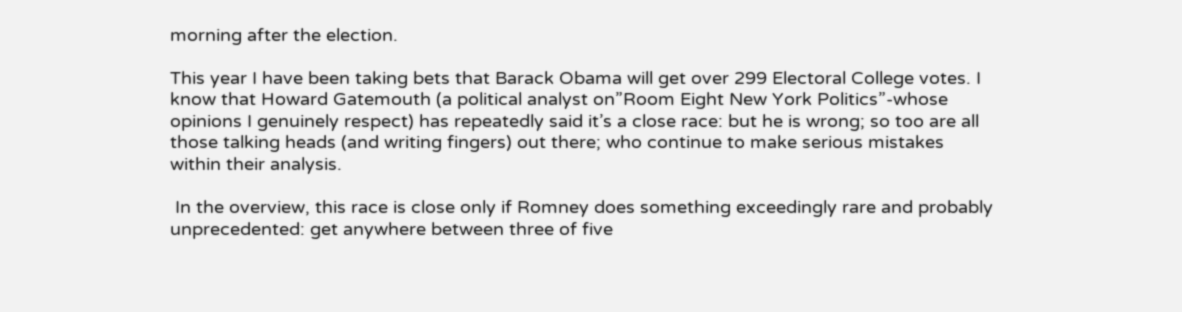morning after the election.

This year I have been taking bets that Barack Obama will get over 299 Electoral College votes. I know that Howard Gatemouth (a political analyst on”Room Eight New York Politics”-whose opinions I genuinely respect) has repeatedly said it’s a close race: but he is wrong; so too are all those talking heads (and writing fingers) out there; who continue to make serious mistakes within their analysis.

 In the overview, this race is close only if Romney does something exceedingly rare and probably unprecedented: get anywhere between three of five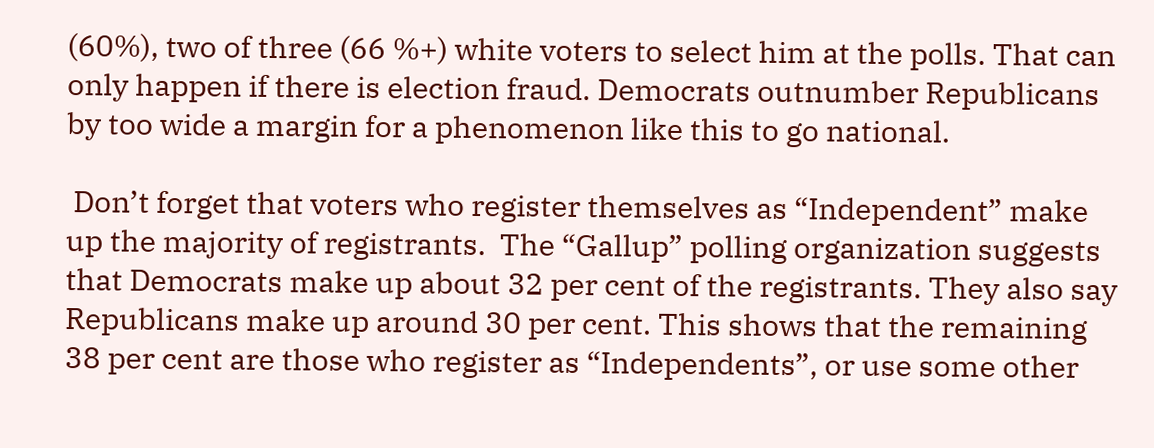(60%), two of three (66 %+) white voters to select him at the polls. That can only happen if there is election fraud. Democrats outnumber Republicans by too wide a margin for a phenomenon like this to go national.

 Don’t forget that voters who register themselves as “Independent” make up the majority of registrants.  The “Gallup” polling organization suggests that Democrats make up about 32 per cent of the registrants. They also say Republicans make up around 30 per cent. This shows that the remaining 38 per cent are those who register as “Independents”, or use some other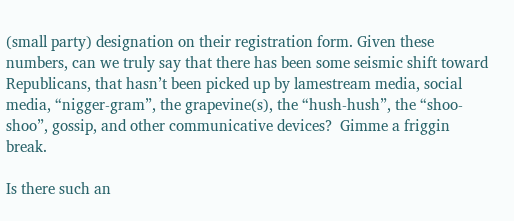(small party) designation on their registration form. Given these numbers, can we truly say that there has been some seismic shift toward Republicans, that hasn’t been picked up by lamestream media, social media, “nigger-gram”, the grapevine(s), the “hush-hush”, the “shoo-shoo”, gossip, and other communicative devices?  Gimme a friggin break.

Is there such an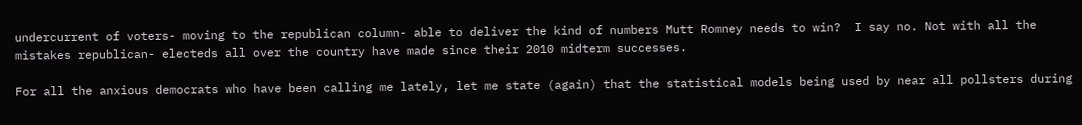undercurrent of voters- moving to the republican column- able to deliver the kind of numbers Mutt Romney needs to win?  I say no. Not with all the mistakes republican- electeds all over the country have made since their 2010 midterm successes.

For all the anxious democrats who have been calling me lately, let me state (again) that the statistical models being used by near all pollsters during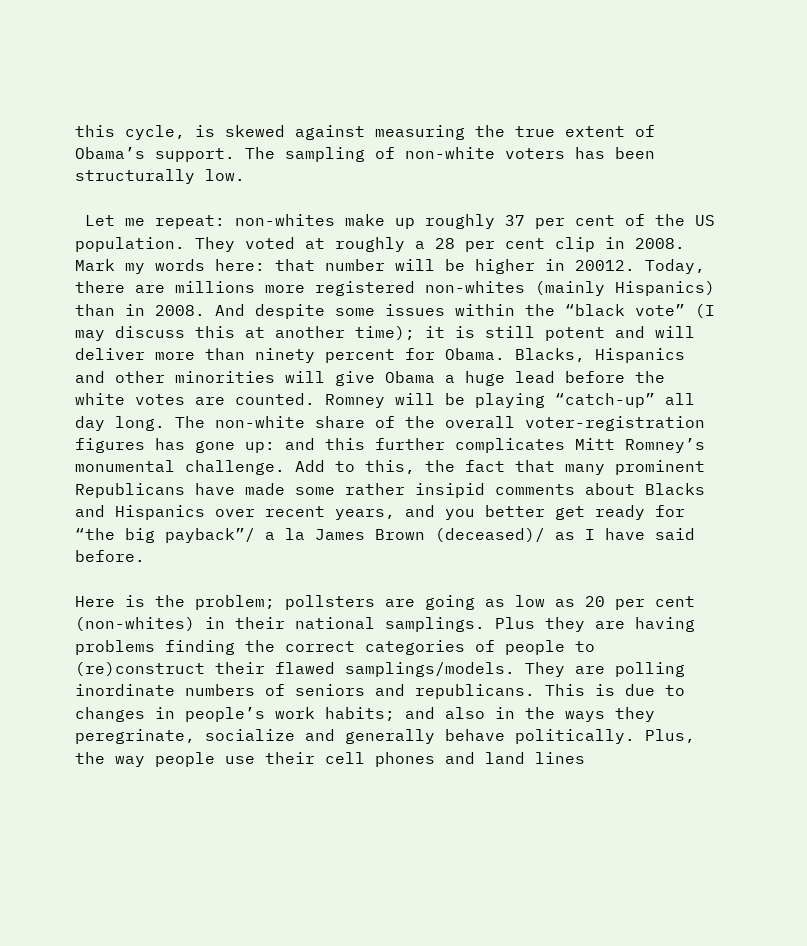this cycle, is skewed against measuring the true extent of Obama’s support. The sampling of non-white voters has been structurally low.

 Let me repeat: non-whites make up roughly 37 per cent of the US population. They voted at roughly a 28 per cent clip in 2008. Mark my words here: that number will be higher in 20012. Today, there are millions more registered non-whites (mainly Hispanics) than in 2008. And despite some issues within the “black vote” (I may discuss this at another time); it is still potent and will deliver more than ninety percent for Obama. Blacks, Hispanics and other minorities will give Obama a huge lead before the white votes are counted. Romney will be playing “catch-up” all day long. The non-white share of the overall voter-registration figures has gone up: and this further complicates Mitt Romney’s monumental challenge. Add to this, the fact that many prominent Republicans have made some rather insipid comments about Blacks and Hispanics over recent years, and you better get ready for “the big payback”/ a la James Brown (deceased)/ as I have said before.

Here is the problem; pollsters are going as low as 20 per cent (non-whites) in their national samplings. Plus they are having problems finding the correct categories of people to (re)construct their flawed samplings/models. They are polling inordinate numbers of seniors and republicans. This is due to changes in people’s work habits; and also in the ways they peregrinate, socialize and generally behave politically. Plus, the way people use their cell phones and land lines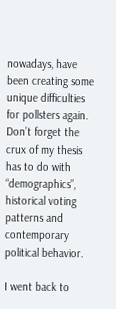nowadays, have been creating some unique difficulties for pollsters again. Don’t forget the crux of my thesis has to do with “demographics”, historical voting patterns and contemporary political behavior.

I went back to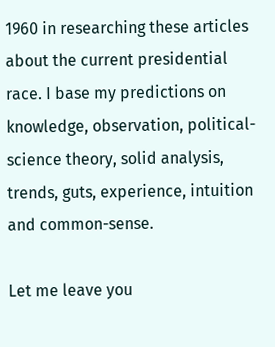1960 in researching these articles about the current presidential race. I base my predictions on knowledge, observation, political-science theory, solid analysis, trends, guts, experience, intuition and common-sense.

Let me leave you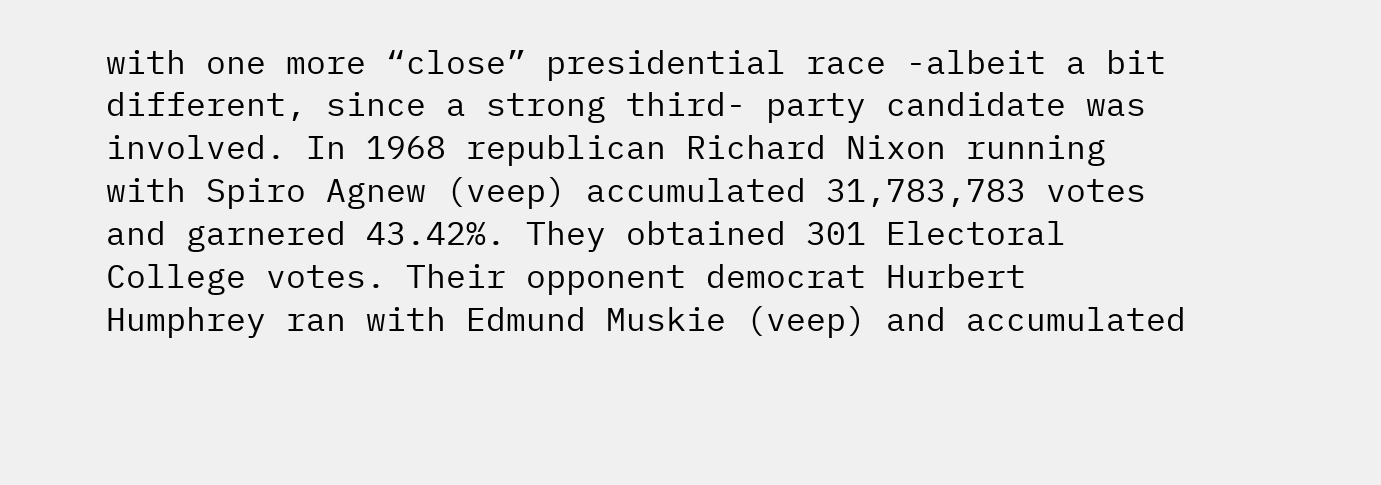with one more “close” presidential race -albeit a bit different, since a strong third- party candidate was involved. In 1968 republican Richard Nixon running with Spiro Agnew (veep) accumulated 31,783,783 votes and garnered 43.42%. They obtained 301 Electoral College votes. Their opponent democrat Hurbert Humphrey ran with Edmund Muskie (veep) and accumulated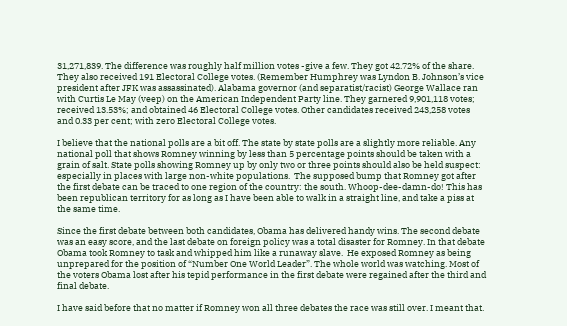31,271,839. The difference was roughly half million votes -give a few. They got 42.72% of the share. They also received 191 Electoral College votes. (Remember Humphrey was Lyndon B. Johnson’s vice president after JFK was assassinated). Alabama governor (and separatist/racist) George Wallace ran with Curtis Le May (veep) on the American Independent Party line. They garnered 9,901,118 votes; received 13.53%; and obtained 46 Electoral College votes. Other candidates received 243,258 votes and 0.33 per cent; with zero Electoral College votes.

I believe that the national polls are a bit off. The state by state polls are a slightly more reliable. Any national poll that shows Romney winning by less than 5 percentage points should be taken with a grain of salt. State polls showing Romney up by only two or three points should also be held suspect: especially in places with large non-white populations.  The supposed bump that Romney got after the first debate can be traced to one region of the country: the south. Whoop-dee-damn-do! This has been republican territory for as long as I have been able to walk in a straight line, and take a piss at the same time.

Since the first debate between both candidates, Obama has delivered handy wins. The second debate was an easy score, and the last debate on foreign policy was a total disaster for Romney. In that debate Obama took Romney to task and whipped him like a runaway slave.  He exposed Romney as being unprepared for the position of “Number One World Leader”. The whole world was watching. Most of the voters Obama lost after his tepid performance in the first debate were regained after the third and final debate.

I have said before that no matter if Romney won all three debates the race was still over. I meant that.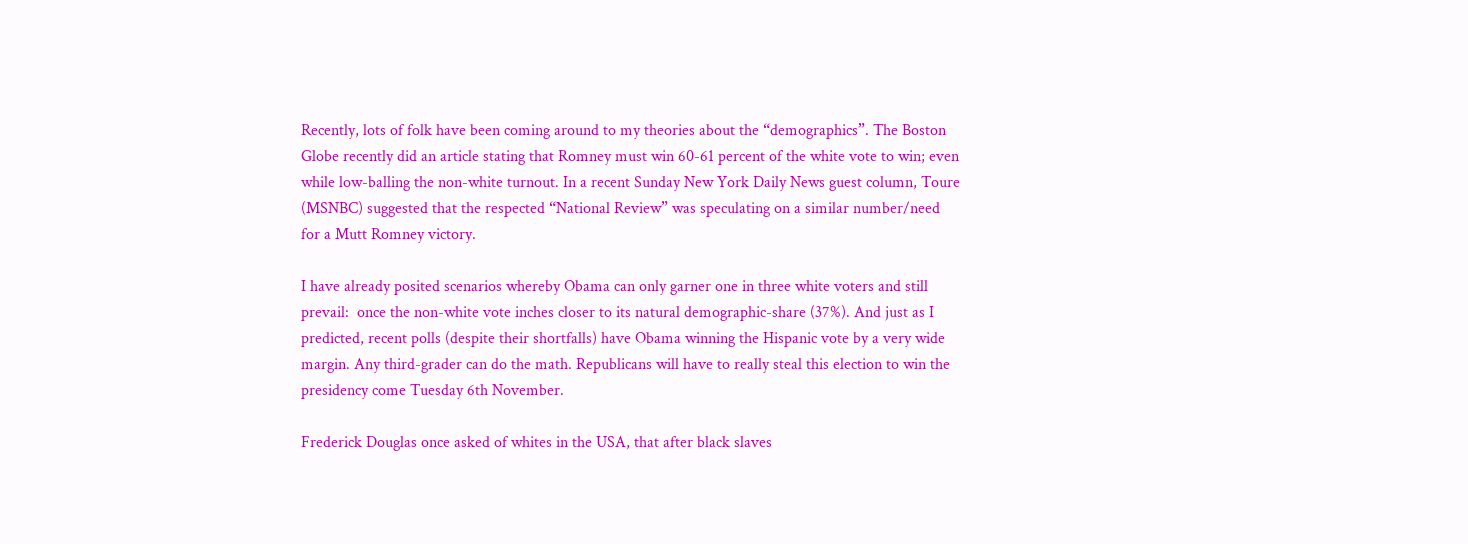Recently, lots of folk have been coming around to my theories about the “demographics”. The Boston Globe recently did an article stating that Romney must win 60-61 percent of the white vote to win; even while low-balling the non-white turnout. In a recent Sunday New York Daily News guest column, Toure (MSNBC) suggested that the respected “National Review” was speculating on a similar number/need for a Mutt Romney victory.

I have already posited scenarios whereby Obama can only garner one in three white voters and still prevail:  once the non-white vote inches closer to its natural demographic-share (37%). And just as I predicted, recent polls (despite their shortfalls) have Obama winning the Hispanic vote by a very wide margin. Any third-grader can do the math. Republicans will have to really steal this election to win the presidency come Tuesday 6th November.

Frederick Douglas once asked of whites in the USA, that after black slaves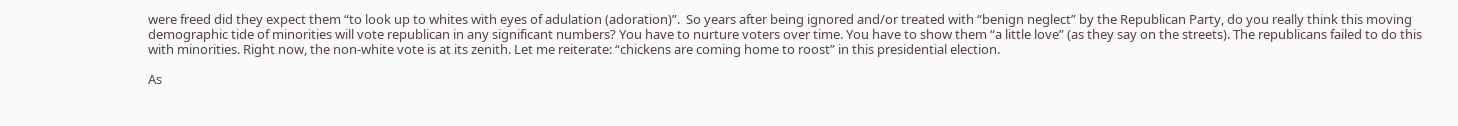were freed did they expect them “to look up to whites with eyes of adulation (adoration)”.  So years after being ignored and/or treated with “benign neglect” by the Republican Party, do you really think this moving demographic tide of minorities will vote republican in any significant numbers? You have to nurture voters over time. You have to show them “a little love” (as they say on the streets). The republicans failed to do this with minorities. Right now, the non-white vote is at its zenith. Let me reiterate: “chickens are coming home to roost” in this presidential election.

As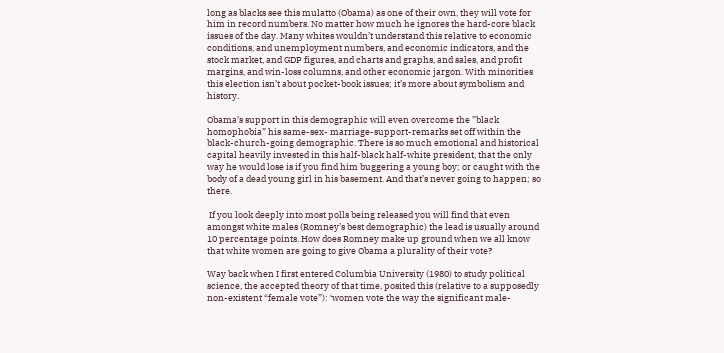long as blacks see this mulatto (Obama) as one of their own, they will vote for him in record numbers. No matter how much he ignores the hard-core black issues of the day. Many whites wouldn’t understand this relative to economic conditions, and unemployment numbers, and economic indicators, and the stock market, and GDP figures, and charts and graphs, and sales, and profit margins, and win-loss columns, and other economic jargon. With minorities this election isn’t about pocket-book issues; it’s more about symbolism and history.

Obama’s support in this demographic will even overcome the ”black homophobia” his same-sex- marriage-support-remarks set off within the black-church-going demographic. There is so much emotional and historical capital heavily invested in this half-black half-white president, that the only way he would lose is if you find him buggering a young boy; or caught with the body of a dead young girl in his basement. And that’s never going to happen; so there.

 If you look deeply into most polls being released you will find that even amongst white males (Romney’s best demographic) the lead is usually around 10 percentage points. How does Romney make up ground when we all know that white women are going to give Obama a plurality of their vote?

Way back when I first entered Columbia University (1980) to study political science, the accepted theory of that time, posited this (relative to a supposedly non-existent “female vote”): ‘women vote the way the significant male-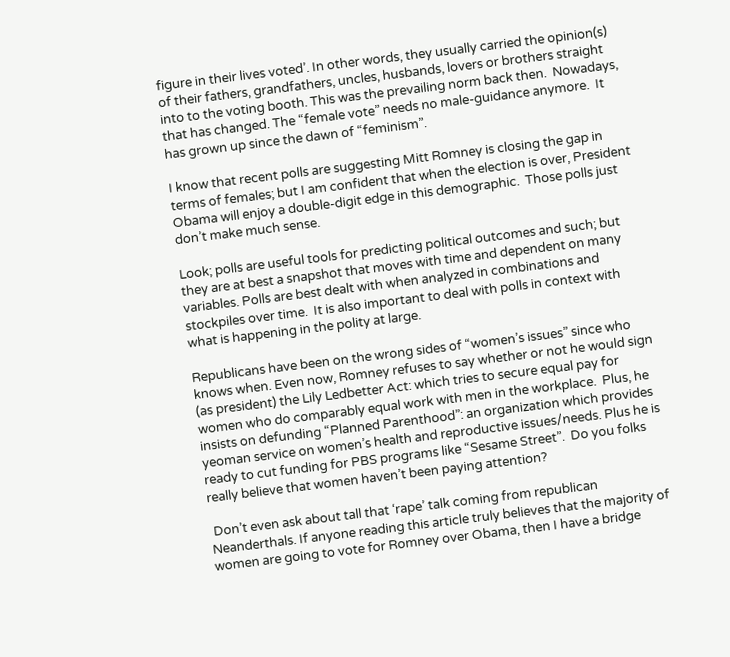figure in their lives voted’. In other words, they usually carried the opinion(s) of their fathers, grandfathers, uncles, husbands, lovers or brothers straight into to the voting booth. This was the prevailing norm back then.  Nowadays, that has changed. The “female vote” needs no male-guidance anymore.  It has grown up since the dawn of “feminism”.

I know that recent polls are suggesting Mitt Romney is closing the gap in terms of females; but I am confident that when the election is over, President Obama will enjoy a double-digit edge in this demographic.  Those polls just don’t make much sense.

Look; polls are useful tools for predicting political outcomes and such; but they are at best a snapshot that moves with time and dependent on many variables. Polls are best dealt with when analyzed in combinations and stockpiles over time.  It is also important to deal with polls in context with what is happening in the polity at large.

Republicans have been on the wrong sides of “women’s issues” since who knows when. Even now, Romney refuses to say whether or not he would sign (as president) the Lily Ledbetter Act: which tries to secure equal pay for women who do comparably equal work with men in the workplace.  Plus, he insists on defunding “Planned Parenthood”: an organization which provides yeoman service on women’s health and reproductive issues/needs. Plus he is ready to cut funding for PBS programs like “Sesame Street”.  Do you folks really believe that women haven’t been paying attention?

 Don’t even ask about tall that ‘rape’ talk coming from republican Neanderthals. If anyone reading this article truly believes that the majority of women are going to vote for Romney over Obama, then I have a bridge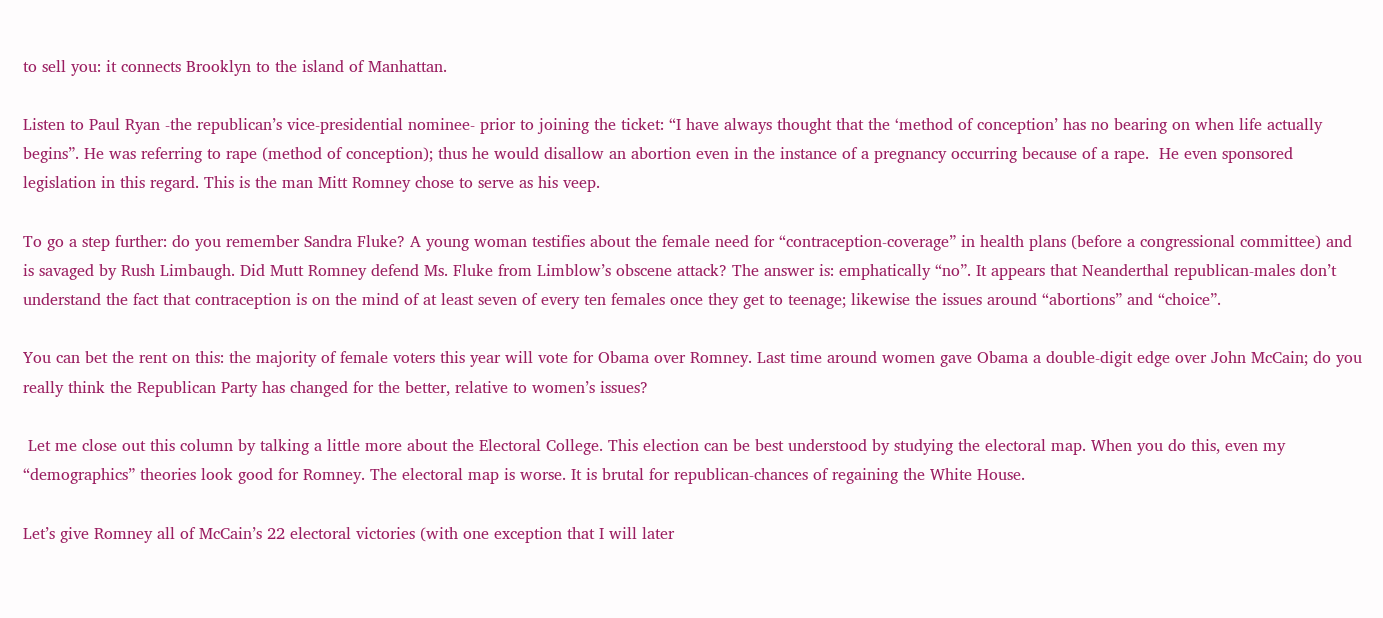to sell you: it connects Brooklyn to the island of Manhattan.

Listen to Paul Ryan -the republican’s vice-presidential nominee- prior to joining the ticket: “I have always thought that the ‘method of conception’ has no bearing on when life actually begins”. He was referring to rape (method of conception); thus he would disallow an abortion even in the instance of a pregnancy occurring because of a rape.  He even sponsored legislation in this regard. This is the man Mitt Romney chose to serve as his veep.

To go a step further: do you remember Sandra Fluke? A young woman testifies about the female need for “contraception-coverage” in health plans (before a congressional committee) and is savaged by Rush Limbaugh. Did Mutt Romney defend Ms. Fluke from Limblow’s obscene attack? The answer is: emphatically “no”. It appears that Neanderthal republican-males don’t understand the fact that contraception is on the mind of at least seven of every ten females once they get to teenage; likewise the issues around “abortions” and “choice”.

You can bet the rent on this: the majority of female voters this year will vote for Obama over Romney. Last time around women gave Obama a double-digit edge over John McCain; do you really think the Republican Party has changed for the better, relative to women’s issues?

 Let me close out this column by talking a little more about the Electoral College. This election can be best understood by studying the electoral map. When you do this, even my “demographics” theories look good for Romney. The electoral map is worse. It is brutal for republican-chances of regaining the White House.

Let’s give Romney all of McCain’s 22 electoral victories (with one exception that I will later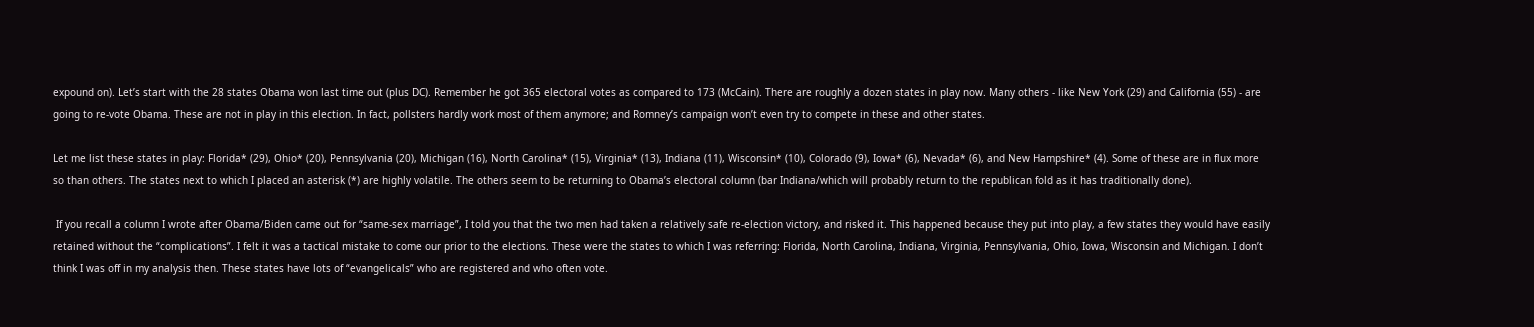expound on). Let’s start with the 28 states Obama won last time out (plus DC). Remember he got 365 electoral votes as compared to 173 (McCain). There are roughly a dozen states in play now. Many others - like New York (29) and California (55) - are going to re-vote Obama. These are not in play in this election. In fact, pollsters hardly work most of them anymore; and Romney’s campaign won’t even try to compete in these and other states.

Let me list these states in play: Florida* (29), Ohio* (20), Pennsylvania (20), Michigan (16), North Carolina* (15), Virginia* (13), Indiana (11), Wisconsin* (10), Colorado (9), Iowa* (6), Nevada* (6), and New Hampshire* (4). Some of these are in flux more so than others. The states next to which I placed an asterisk (*) are highly volatile. The others seem to be returning to Obama’s electoral column (bar Indiana/which will probably return to the republican fold as it has traditionally done).

 If you recall a column I wrote after Obama/Biden came out for “same-sex marriage”, I told you that the two men had taken a relatively safe re-election victory, and risked it. This happened because they put into play, a few states they would have easily retained without the “complications”. I felt it was a tactical mistake to come our prior to the elections. These were the states to which I was referring: Florida, North Carolina, Indiana, Virginia, Pennsylvania, Ohio, Iowa, Wisconsin and Michigan. I don’t think I was off in my analysis then. These states have lots of “evangelicals” who are registered and who often vote.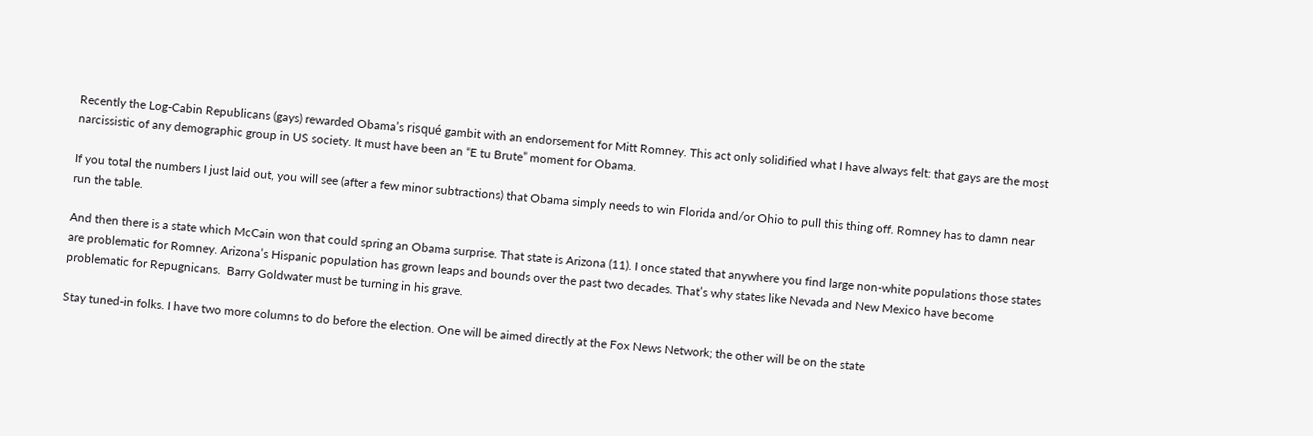Recently the Log-Cabin Republicans (gays) rewarded Obama’s risqué gambit with an endorsement for Mitt Romney. This act only solidified what I have always felt: that gays are the most narcissistic of any demographic group in US society. It must have been an “E tu Brute” moment for Obama.

If you total the numbers I just laid out, you will see (after a few minor subtractions) that Obama simply needs to win Florida and/or Ohio to pull this thing off. Romney has to damn near run the table.

And then there is a state which McCain won that could spring an Obama surprise. That state is Arizona (11). I once stated that anywhere you find large non-white populations those states are problematic for Romney. Arizona’s Hispanic population has grown leaps and bounds over the past two decades. That’s why states like Nevada and New Mexico have become problematic for Repugnicans.  Barry Goldwater must be turning in his grave.

Stay tuned-in folks. I have two more columns to do before the election. One will be aimed directly at the Fox News Network; the other will be on the state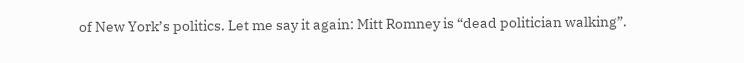of New York’s politics. Let me say it again: Mitt Romney is “dead politician walking”.